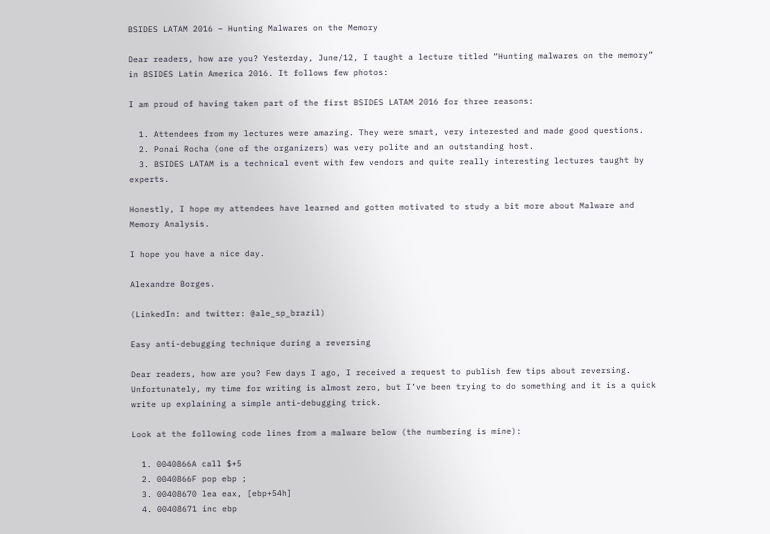BSIDES LATAM 2016 – Hunting Malwares on the Memory

Dear readers, how are you? Yesterday, June/12, I taught a lecture titled “Hunting malwares on the memory” in BSIDES Latin America 2016. It follows few photos:

I am proud of having taken part of the first BSIDES LATAM 2016 for three reasons:

  1. Attendees from my lectures were amazing. They were smart, very interested and made good questions.
  2. Ponai Rocha (one of the organizers) was very polite and an outstanding host.
  3. BSIDES LATAM is a technical event with few vendors and quite really interesting lectures taught by experts.

Honestly, I hope my attendees have learned and gotten motivated to study a bit more about Malware and Memory Analysis.

I hope you have a nice day.

Alexandre Borges.

(LinkedIn: and twitter: @ale_sp_brazil)

Easy anti-debugging technique during a reversing

Dear readers, how are you? Few days I ago, I received a request to publish few tips about reversing. Unfortunately, my time for writing is almost zero, but I’ve been trying to do something and it is a quick write up explaining a simple anti-debugging trick.

Look at the following code lines from a malware below (the numbering is mine):

  1. 0040866A call $+5
  2. 0040866F pop ebp ;
  3. 00408670 lea eax, [ebp+54h]
  4. 00408671 inc ebp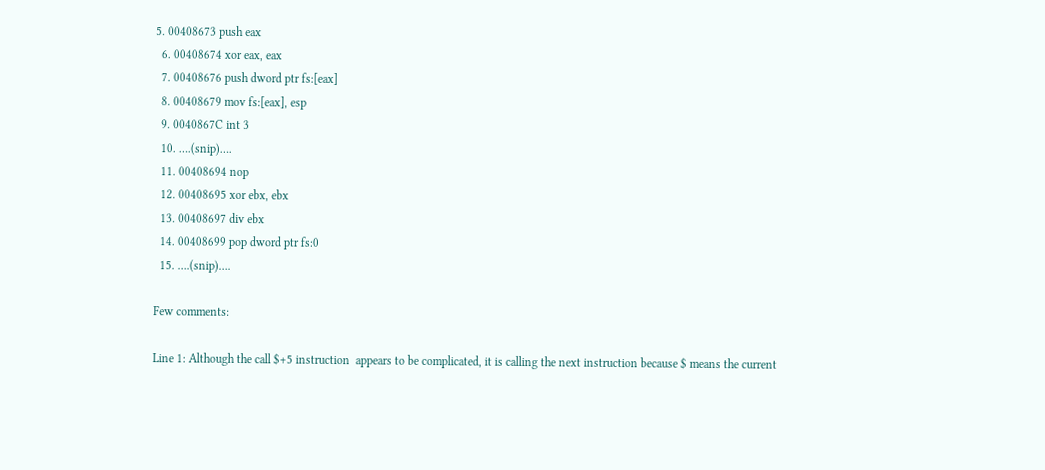5. 00408673 push eax
  6. 00408674 xor eax, eax
  7. 00408676 push dword ptr fs:[eax]
  8. 00408679 mov fs:[eax], esp
  9. 0040867C int 3
  10. ….(snip)….
  11. 00408694 nop
  12. 00408695 xor ebx, ebx
  13. 00408697 div ebx
  14. 00408699 pop dword ptr fs:0
  15. ….(snip)….

Few comments:

Line 1: Although the call $+5 instruction  appears to be complicated, it is calling the next instruction because $ means the current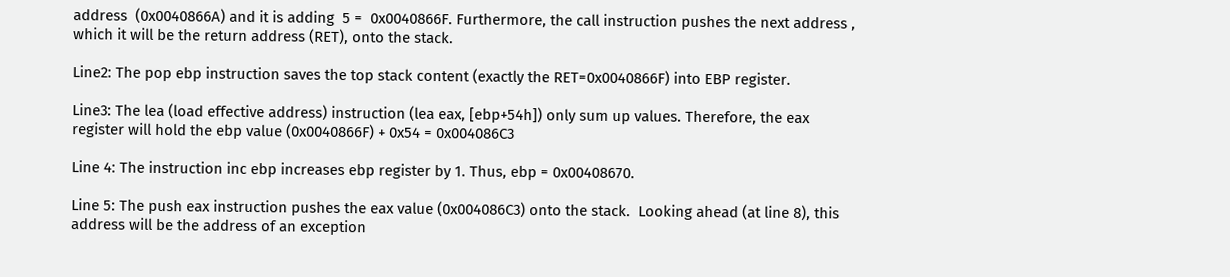address  (0x0040866A) and it is adding  5 =  0x0040866F. Furthermore, the call instruction pushes the next address , which it will be the return address (RET), onto the stack.

Line2: The pop ebp instruction saves the top stack content (exactly the RET=0x0040866F) into EBP register.

Line3: The lea (load effective address) instruction (lea eax, [ebp+54h]) only sum up values. Therefore, the eax register will hold the ebp value (0x0040866F) + 0x54 = 0x004086C3

Line 4: The instruction inc ebp increases ebp register by 1. Thus, ebp = 0x00408670.

Line 5: The push eax instruction pushes the eax value (0x004086C3) onto the stack.  Looking ahead (at line 8), this address will be the address of an exception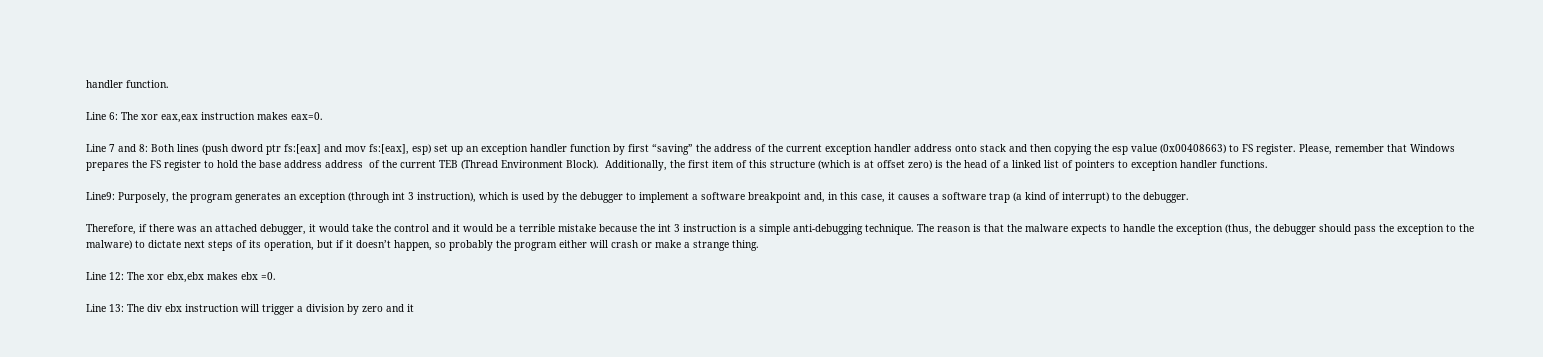handler function.

Line 6: The xor eax,eax instruction makes eax=0.

Line 7 and 8: Both lines (push dword ptr fs:[eax] and mov fs:[eax], esp) set up an exception handler function by first “saving” the address of the current exception handler address onto stack and then copying the esp value (0x00408663) to FS register. Please, remember that Windows prepares the FS register to hold the base address address  of the current TEB (Thread Environment Block).  Additionally, the first item of this structure (which is at offset zero) is the head of a linked list of pointers to exception handler functions.

Line9: Purposely, the program generates an exception (through int 3 instruction), which is used by the debugger to implement a software breakpoint and, in this case, it causes a software trap (a kind of interrupt) to the debugger.

Therefore, if there was an attached debugger, it would take the control and it would be a terrible mistake because the int 3 instruction is a simple anti-debugging technique. The reason is that the malware expects to handle the exception (thus, the debugger should pass the exception to the malware) to dictate next steps of its operation, but if it doesn’t happen, so probably the program either will crash or make a strange thing.

Line 12: The xor ebx,ebx makes ebx =0.

Line 13: The div ebx instruction will trigger a division by zero and it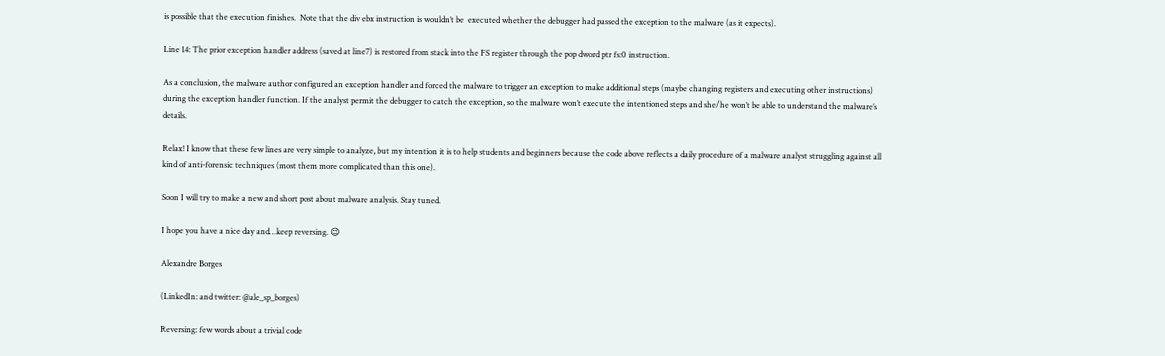is possible that the execution finishes.  Note that the div ebx instruction is wouldn’t be  executed whether the debugger had passed the exception to the malware (as it expects).

Line 14: The prior exception handler address (saved at line7) is restored from stack into the FS register through the pop dword ptr fs:0 instruction.

As a conclusion, the malware author configured an exception handler and forced the malware to trigger an exception to make additional steps (maybe changing registers and executing other instructions) during the exception handler function. If the analyst permit the debugger to catch the exception, so the malware won’t execute the intentioned steps and she/he won’t be able to understand the malware’s details.

Relax! I know that these few lines are very simple to analyze, but my intention it is to help students and beginners because the code above reflects a daily procedure of a malware analyst struggling against all kind of anti-forensic techniques (most them more complicated than this one).

Soon I will try to make a new and short post about malware analysis. Stay tuned.

I hope you have a nice day and…keep reversing. 😉

Alexandre Borges

(LinkedIn: and twitter: @ale_sp_borges)

Reversing: few words about a trivial code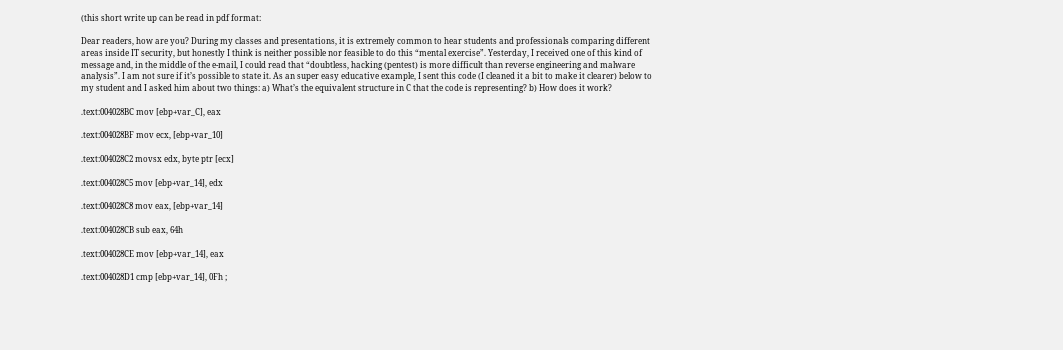(this short write up can be read in pdf format:

Dear readers, how are you? During my classes and presentations, it is extremely common to hear students and professionals comparing different areas inside IT security, but honestly I think is neither possible nor feasible to do this “mental exercise”. Yesterday, I received one of this kind of message and, in the middle of the e-mail, I could read that “doubtless, hacking (pentest) is more difficult than reverse engineering and malware analysis”. I am not sure if it’s possible to state it. As an super easy educative example, I sent this code (I cleaned it a bit to make it clearer) below to my student and I asked him about two things: a) What’s the equivalent structure in C that the code is representing? b) How does it work?

.text:004028BC mov [ebp+var_C], eax

.text:004028BF mov ecx, [ebp+var_10]

.text:004028C2 movsx edx, byte ptr [ecx]

.text:004028C5 mov [ebp+var_14], edx

.text:004028C8 mov eax, [ebp+var_14]

.text:004028CB sub eax, 64h

.text:004028CE mov [ebp+var_14], eax

.text:004028D1 cmp [ebp+var_14], 0Fh ;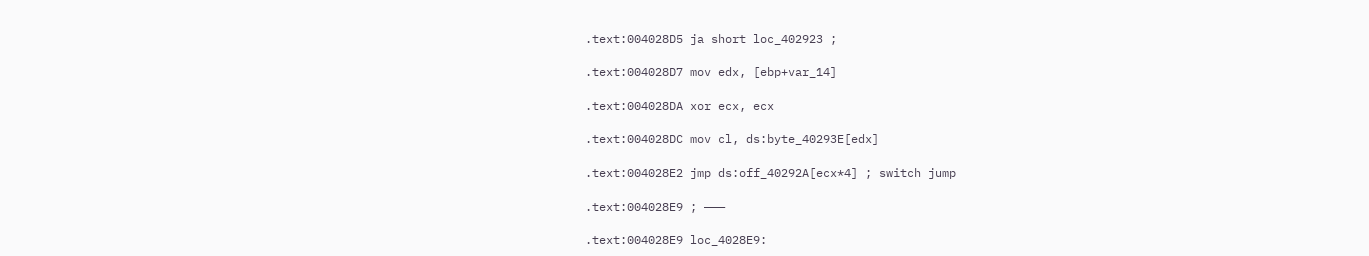.text:004028D5 ja short loc_402923 ;

.text:004028D7 mov edx, [ebp+var_14]

.text:004028DA xor ecx, ecx

.text:004028DC mov cl, ds:byte_40293E[edx]

.text:004028E2 jmp ds:off_40292A[ecx*4] ; switch jump

.text:004028E9 ; ———

.text:004028E9 loc_4028E9: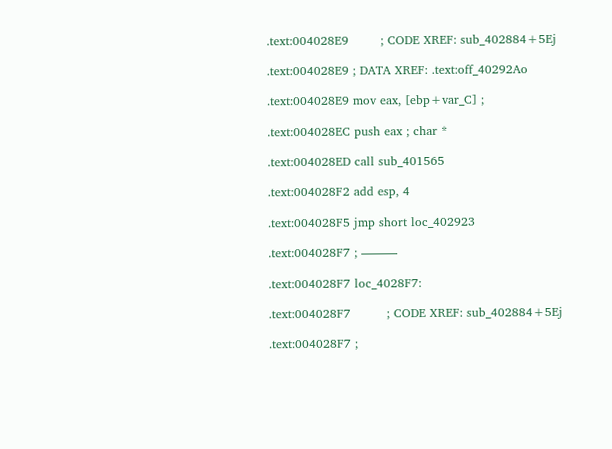.text:004028E9        ; CODE XREF: sub_402884+5Ej

.text:004028E9 ; DATA XREF: .text:off_40292Ao

.text:004028E9 mov eax, [ebp+var_C] ;

.text:004028EC push eax ; char *

.text:004028ED call sub_401565

.text:004028F2 add esp, 4

.text:004028F5 jmp short loc_402923

.text:004028F7 ; ———

.text:004028F7 loc_4028F7:

.text:004028F7         ; CODE XREF: sub_402884+5Ej

.text:004028F7 ;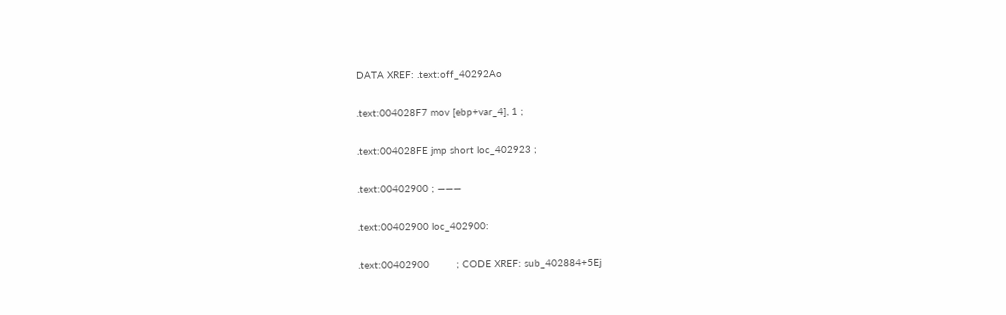DATA XREF: .text:off_40292Ao

.text:004028F7 mov [ebp+var_4], 1 ;

.text:004028FE jmp short loc_402923 ;

.text:00402900 ; ———

.text:00402900 loc_402900:

.text:00402900         ; CODE XREF: sub_402884+5Ej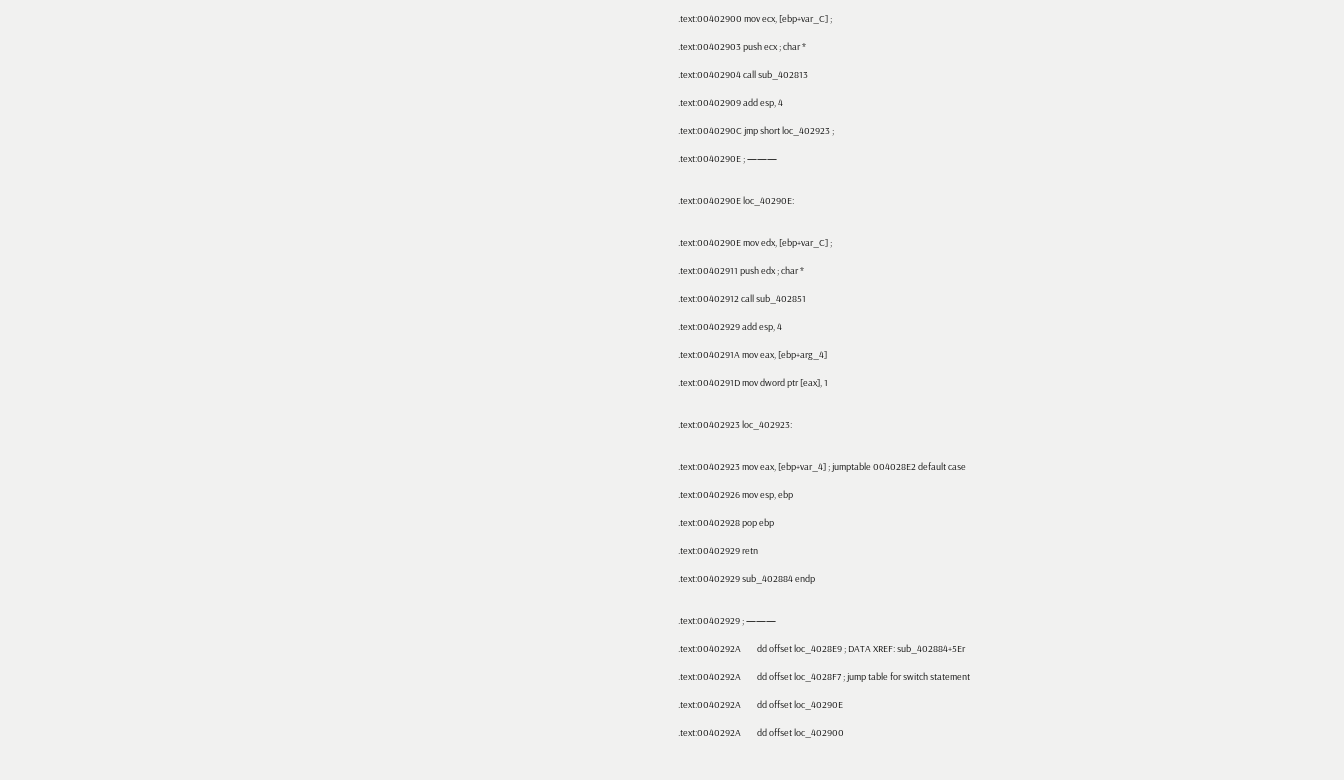.text:00402900 mov ecx, [ebp+var_C] ;

.text:00402903 push ecx ; char *

.text:00402904 call sub_402813

.text:00402909 add esp, 4

.text:0040290C jmp short loc_402923 ;

.text:0040290E ; ———


.text:0040290E loc_40290E:


.text:0040290E mov edx, [ebp+var_C] ;

.text:00402911 push edx ; char *

.text:00402912 call sub_402851

.text:00402929 add esp, 4

.text:0040291A mov eax, [ebp+arg_4]

.text:0040291D mov dword ptr [eax], 1


.text:00402923 loc_402923:


.text:00402923 mov eax, [ebp+var_4] ; jumptable 004028E2 default case

.text:00402926 mov esp, ebp

.text:00402928 pop ebp

.text:00402929 retn

.text:00402929 sub_402884 endp


.text:00402929 ; ———

.text:0040292A        dd offset loc_4028E9 ; DATA XREF: sub_402884+5Er

.text:0040292A        dd offset loc_4028F7 ; jump table for switch statement

.text:0040292A        dd offset loc_40290E

.text:0040292A        dd offset loc_402900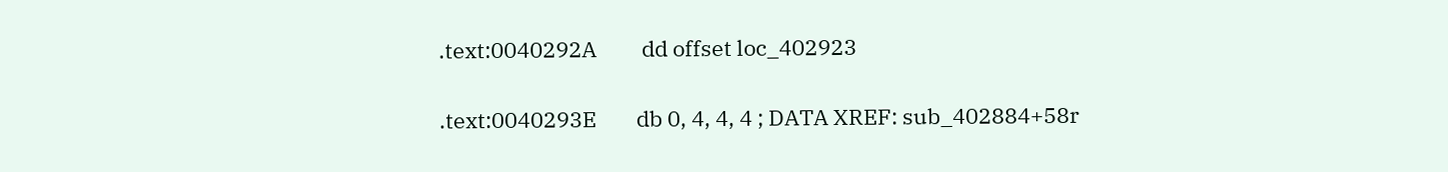.text:0040292A         dd offset loc_402923

.text:0040293E        db 0, 4, 4, 4 ; DATA XREF: sub_402884+58r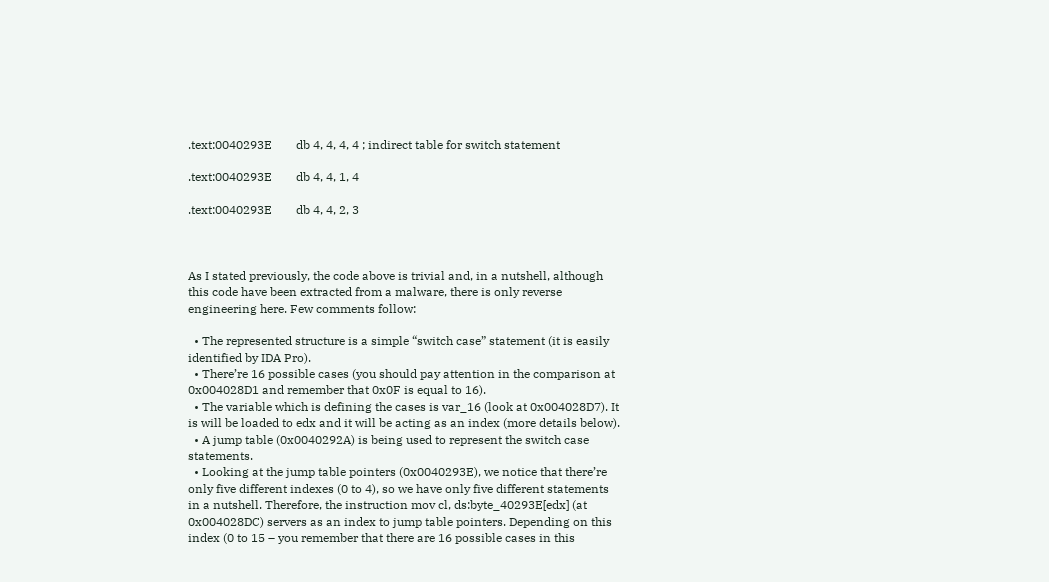.text:0040293E        db 4, 4, 4, 4 ; indirect table for switch statement

.text:0040293E        db 4, 4, 1, 4

.text:0040293E        db 4, 4, 2, 3



As I stated previously, the code above is trivial and, in a nutshell, although this code have been extracted from a malware, there is only reverse engineering here. Few comments follow:

  • The represented structure is a simple “switch case” statement (it is easily identified by IDA Pro).
  • There’re 16 possible cases (you should pay attention in the comparison at 0x004028D1 and remember that 0x0F is equal to 16).
  • The variable which is defining the cases is var_16 (look at 0x004028D7). It is will be loaded to edx and it will be acting as an index (more details below).
  • A jump table (0x0040292A) is being used to represent the switch case statements.
  • Looking at the jump table pointers (0x0040293E), we notice that there’re only five different indexes (0 to 4), so we have only five different statements in a nutshell. Therefore, the instruction mov cl, ds:byte_40293E[edx] (at 0x004028DC) servers as an index to jump table pointers. Depending on this index (0 to 15 – you remember that there are 16 possible cases in this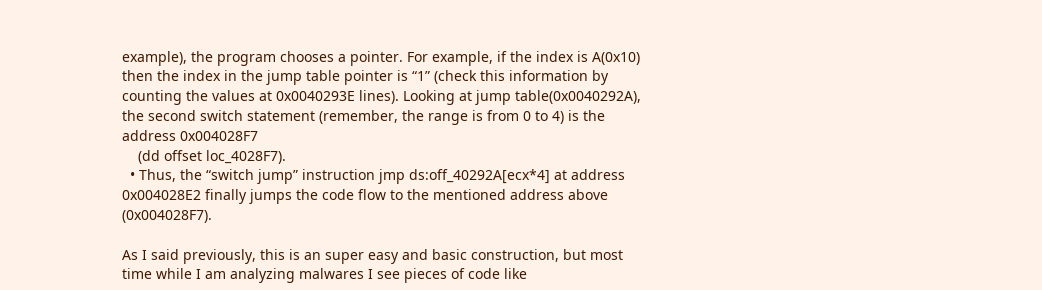example), the program chooses a pointer. For example, if the index is A(0x10) then the index in the jump table pointer is “1” (check this information by counting the values at 0x0040293E lines). Looking at jump table(0x0040292A), the second switch statement (remember, the range is from 0 to 4) is the address 0x004028F7
    (dd offset loc_4028F7).
  • Thus, the “switch jump” instruction jmp ds:off_40292A[ecx*4] at address 0x004028E2 finally jumps the code flow to the mentioned address above (0x004028F7).

As I said previously, this is an super easy and basic construction, but most time while I am analyzing malwares I see pieces of code like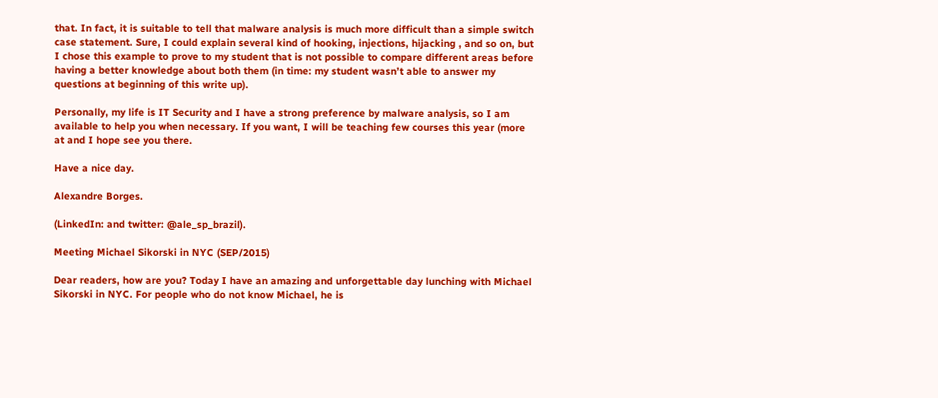that. In fact, it is suitable to tell that malware analysis is much more difficult than a simple switch case statement. Sure, I could explain several kind of hooking, injections, hijacking , and so on, but I chose this example to prove to my student that is not possible to compare different areas before having a better knowledge about both them (in time: my student wasn’t able to answer my questions at beginning of this write up).

Personally, my life is IT Security and I have a strong preference by malware analysis, so I am available to help you when necessary. If you want, I will be teaching few courses this year (more at and I hope see you there.

Have a nice day.

Alexandre Borges.

(LinkedIn: and twitter: @ale_sp_brazil).

Meeting Michael Sikorski in NYC (SEP/2015)

Dear readers, how are you? Today I have an amazing and unforgettable day lunching with Michael Sikorski in NYC. For people who do not know Michael, he is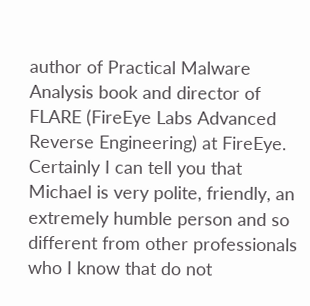author of Practical Malware Analysis book and director of FLARE (FireEye Labs Advanced Reverse Engineering) at FireEye. Certainly I can tell you that Michael is very polite, friendly, an extremely humble person and so different from other professionals who I know that do not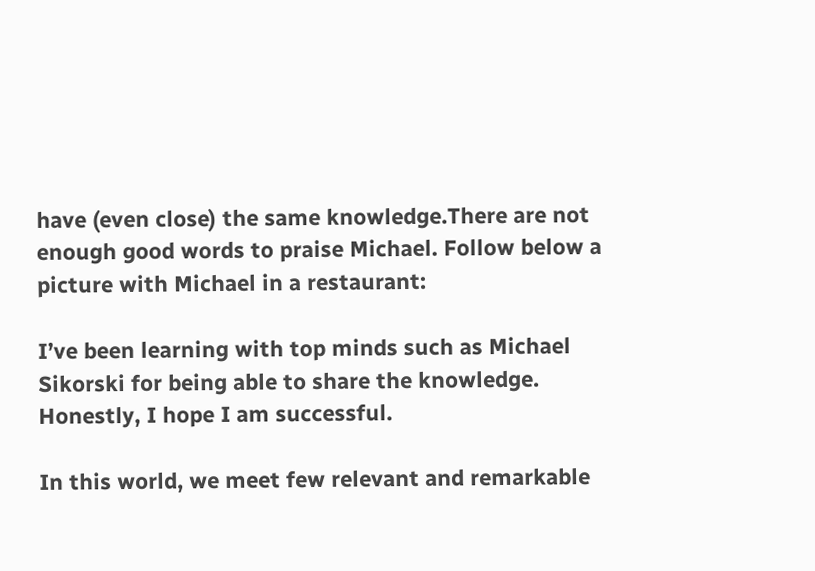have (even close) the same knowledge.There are not enough good words to praise Michael. Follow below a picture with Michael in a restaurant:

I’ve been learning with top minds such as Michael Sikorski for being able to share the knowledge. Honestly, I hope I am successful.

In this world, we meet few relevant and remarkable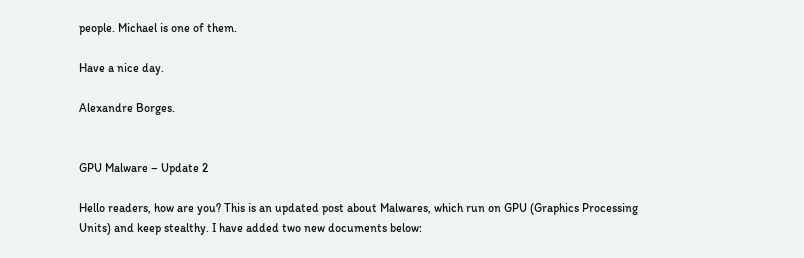people. Michael is one of them.

Have a nice day.

Alexandre Borges.


GPU Malware – Update 2

Hello readers, how are you? This is an updated post about Malwares, which run on GPU (Graphics Processing Units) and keep stealthy. I have added two new documents below: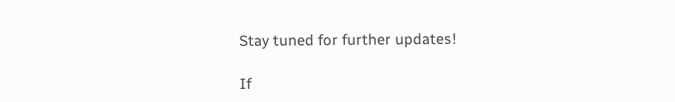Stay tuned for further updates!

If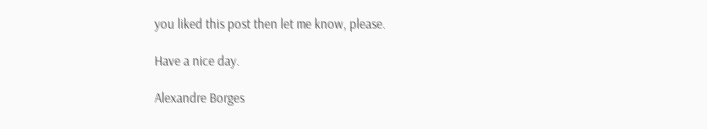you liked this post then let me know, please.

Have a nice day.

Alexandre Borges